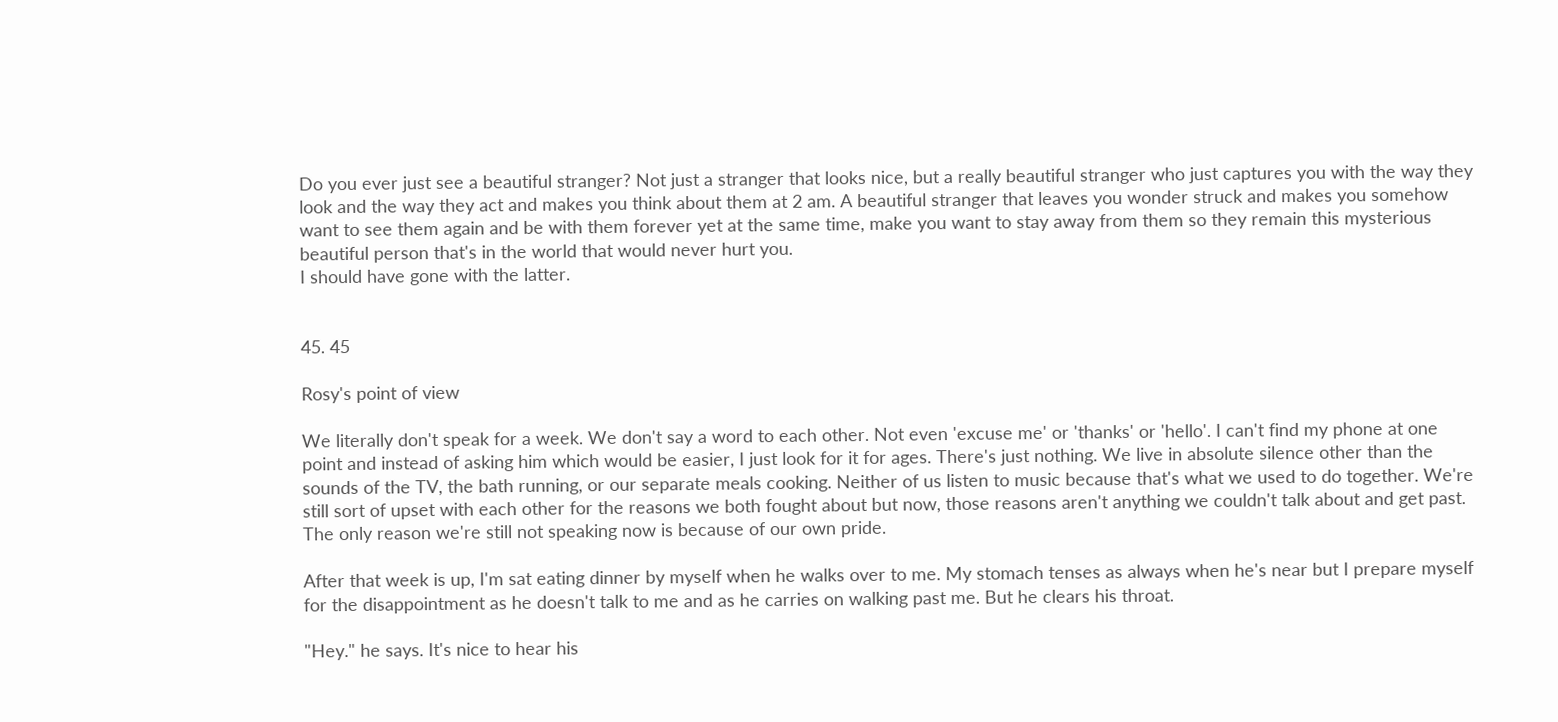Do you ever just see a beautiful stranger? Not just a stranger that looks nice, but a really beautiful stranger who just captures you with the way they look and the way they act and makes you think about them at 2 am. A beautiful stranger that leaves you wonder struck and makes you somehow want to see them again and be with them forever yet at the same time, make you want to stay away from them so they remain this mysterious beautiful person that's in the world that would never hurt you.
I should have gone with the latter.


45. 45

Rosy's point of view

We literally don't speak for a week. We don't say a word to each other. Not even 'excuse me' or 'thanks' or 'hello'. I can't find my phone at one point and instead of asking him which would be easier, I just look for it for ages. There's just nothing. We live in absolute silence other than the sounds of the TV, the bath running, or our separate meals cooking. Neither of us listen to music because that's what we used to do together. We're still sort of upset with each other for the reasons we both fought about but now, those reasons aren't anything we couldn't talk about and get past. The only reason we're still not speaking now is because of our own pride.

After that week is up, I'm sat eating dinner by myself when he walks over to me. My stomach tenses as always when he's near but I prepare myself for the disappointment as he doesn't talk to me and as he carries on walking past me. But he clears his throat.

"Hey." he says. It's nice to hear his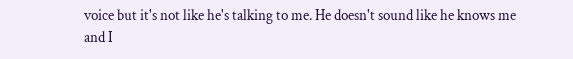voice but it's not like he's talking to me. He doesn't sound like he knows me and I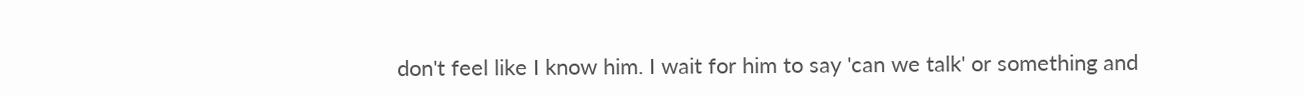don't feel like I know him. I wait for him to say 'can we talk' or something and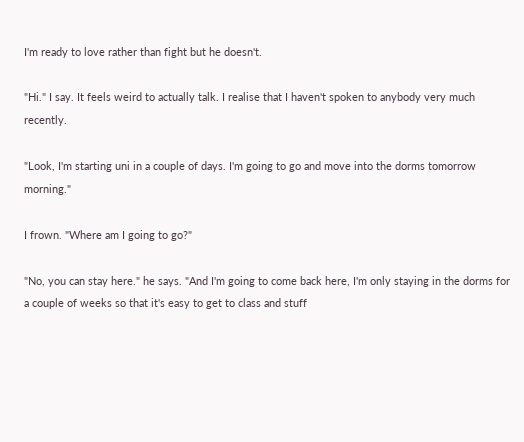I'm ready to love rather than fight but he doesn't.

"Hi." I say. It feels weird to actually talk. I realise that I haven't spoken to anybody very much recently.

"Look, I'm starting uni in a couple of days. I'm going to go and move into the dorms tomorrow morning."

I frown. "Where am I going to go?"

"No, you can stay here." he says. "And I'm going to come back here, I'm only staying in the dorms for a couple of weeks so that it's easy to get to class and stuff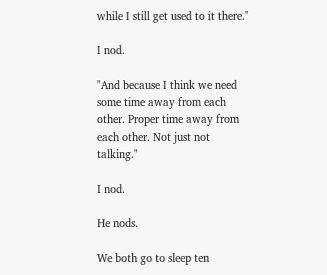while I still get used to it there."

I nod.

"And because I think we need some time away from each other. Proper time away from each other. Not just not talking."

I nod.

He nods.

We both go to sleep ten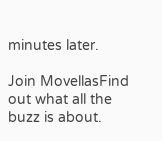minutes later.

Join MovellasFind out what all the buzz is about.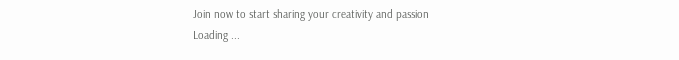Join now to start sharing your creativity and passion
Loading ...